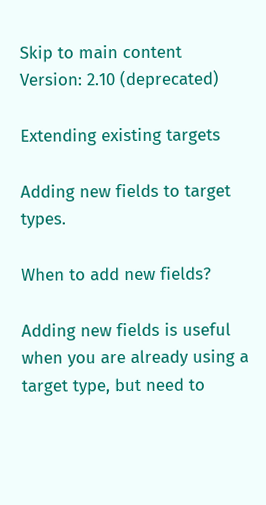Skip to main content
Version: 2.10 (deprecated)

Extending existing targets

Adding new fields to target types.

When to add new fields?

Adding new fields is useful when you are already using a target type, but need to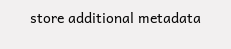store additional metadata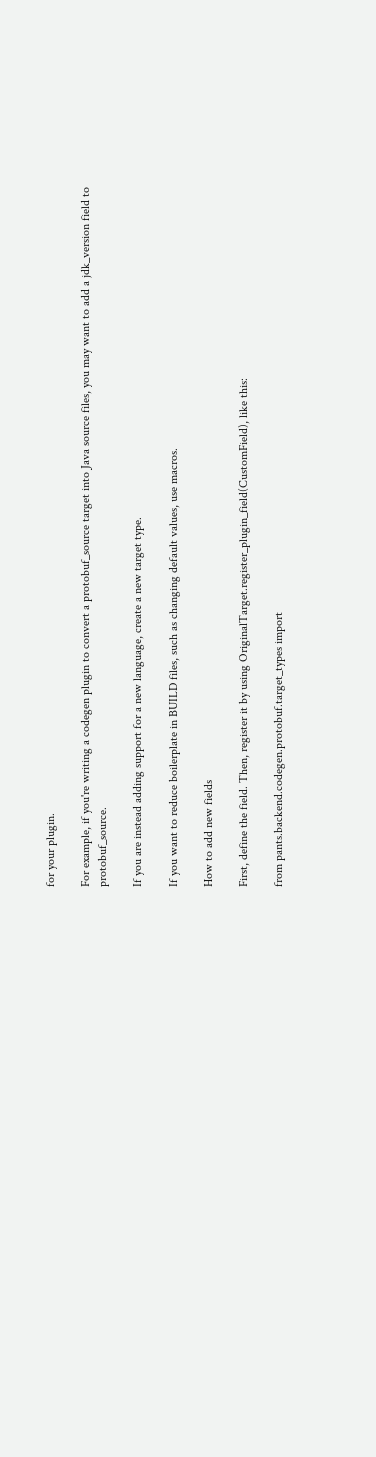for your plugin.

For example, if you're writing a codegen plugin to convert a protobuf_source target into Java source files, you may want to add a jdk_version field to protobuf_source.

If you are instead adding support for a new language, create a new target type.

If you want to reduce boilerplate in BUILD files, such as changing default values, use macros.

How to add new fields

First, define the field. Then, register it by using OriginalTarget.register_plugin_field(CustomField), like this:

from pants.backend.codegen.protobuf.target_types import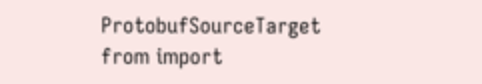ProtobufSourceTarget
from import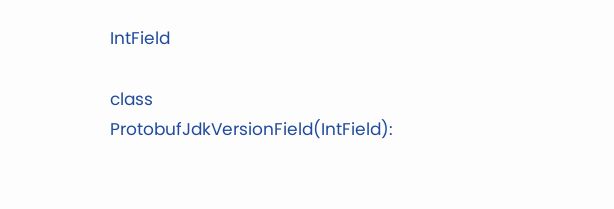IntField

class ProtobufJdkVersionField(IntField):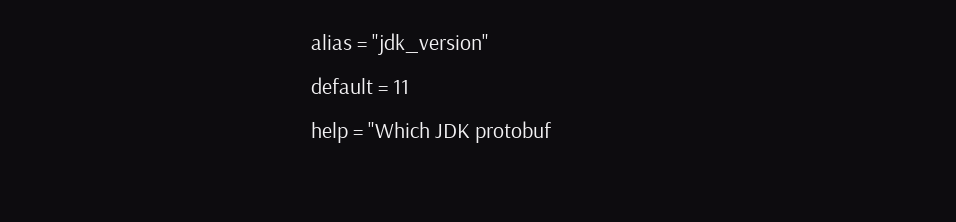alias = "jdk_version"
default = 11
help = "Which JDK protobuf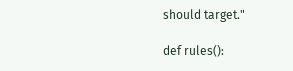should target."

def rules():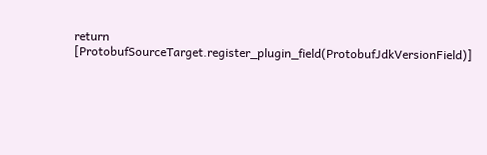return [ProtobufSourceTarget.register_plugin_field(ProtobufJdkVersionField)]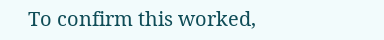To confirm this worked,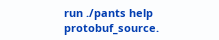run ./pants help protobuf_source.